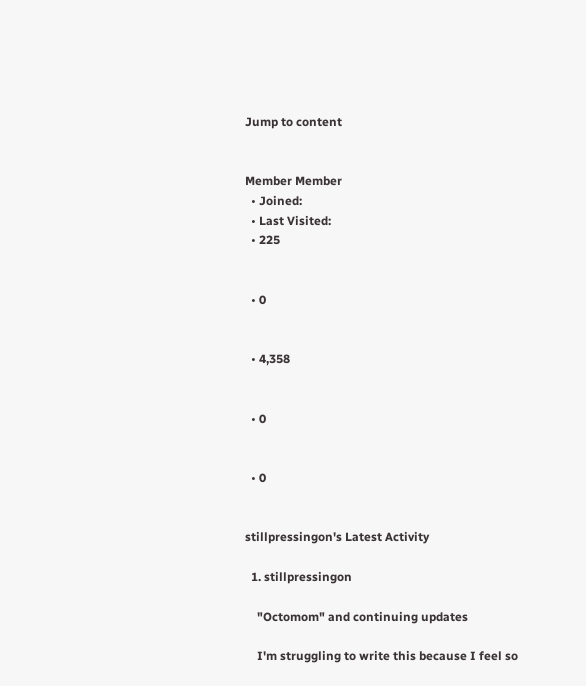Jump to content


Member Member
  • Joined:
  • Last Visited:
  • 225


  • 0


  • 4,358


  • 0


  • 0


stillpressingon's Latest Activity

  1. stillpressingon

    "Octomom" and continuing updates

    I'm struggling to write this because I feel so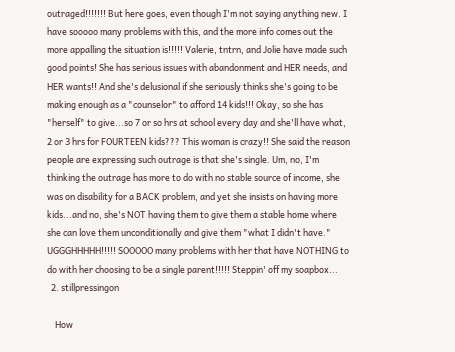outraged!!!!!!! But here goes, even though I'm not saying anything new. I have sooooo many problems with this, and the more info comes out the more appalling the situation is!!!!! Valerie, tntrn, and Jolie have made such good points! She has serious issues with abandonment and HER needs, and HER wants!! And she's delusional if she seriously thinks she's going to be making enough as a "counselor" to afford 14 kids!!! Okay, so she has "herself" to give...so 7 or so hrs at school every day and she'll have what, 2 or 3 hrs for FOURTEEN kids??? This woman is crazy!! She said the reason people are expressing such outrage is that she's single. Um, no, I'm thinking the outrage has more to do with no stable source of income, she was on disability for a BACK problem, and yet she insists on having more kids...and no, she's NOT having them to give them a stable home where she can love them unconditionally and give them "what I didn't have." UGGGHHHHH!!!!! SOOOOO many problems with her that have NOTHING to do with her choosing to be a single parent!!!!! Steppin' off my soapbox...
  2. stillpressingon

    How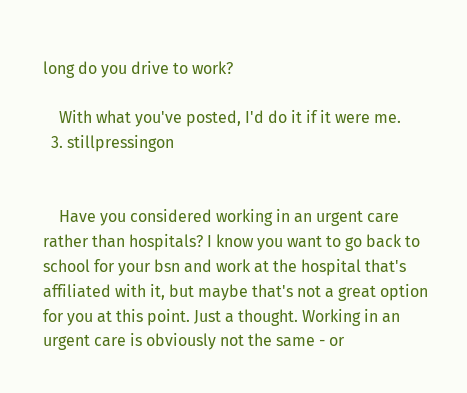long do you drive to work?

    With what you've posted, I'd do it if it were me.
  3. stillpressingon


    Have you considered working in an urgent care rather than hospitals? I know you want to go back to school for your bsn and work at the hospital that's affiliated with it, but maybe that's not a great option for you at this point. Just a thought. Working in an urgent care is obviously not the same - or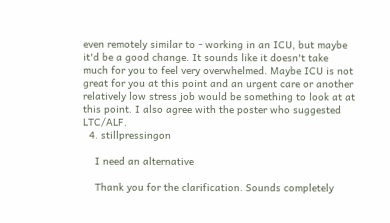even remotely similar to - working in an ICU, but maybe it'd be a good change. It sounds like it doesn't take much for you to feel very overwhelmed. Maybe ICU is not great for you at this point and an urgent care or another relatively low stress job would be something to look at at this point. I also agree with the poster who suggested LTC/ALF.
  4. stillpressingon

    I need an alternative

    Thank you for the clarification. Sounds completely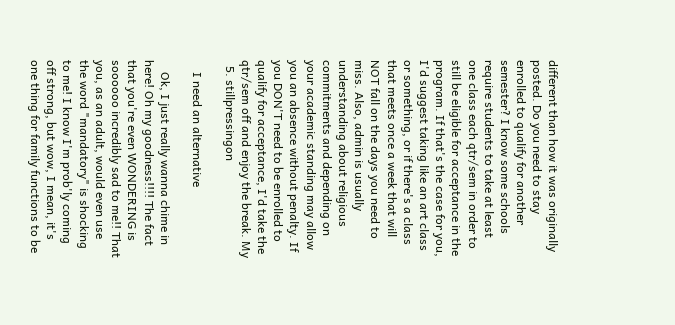different than how it was originally posted. Do you need to stay enrolled to qualify for another semester? I know some schools require students to take at least one class each qtr/sem in order to still be eligible for acceptance in the program. If that's the case for you, I'd suggest taking like an art class or something, or if there's a class that meets once a week that will NOT fall on the days you need to miss. Also, admin is usually understanding about religious commitments and depending on your academic standing may allow you an absence without penalty. If you DON'T need to be enrolled to qualify for acceptance, I'd take the qtr/sem off and enjoy the break. My
  5. stillpressingon

    I need an alternative

    Ok, I just really wanna chime in here! Oh my goodness!!!! The fact that you're even WONDERING is soooooo incredibly sad to me!! That you, as an adult, would even use the word "mandatory" is shocking to me! I know I'm prob'ly coming off strong, but wow, I mean, it's one thing for family functions to be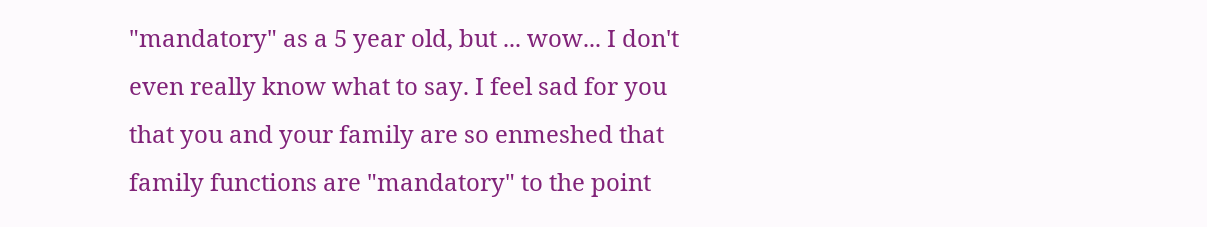"mandatory" as a 5 year old, but ... wow... I don't even really know what to say. I feel sad for you that you and your family are so enmeshed that family functions are "mandatory" to the point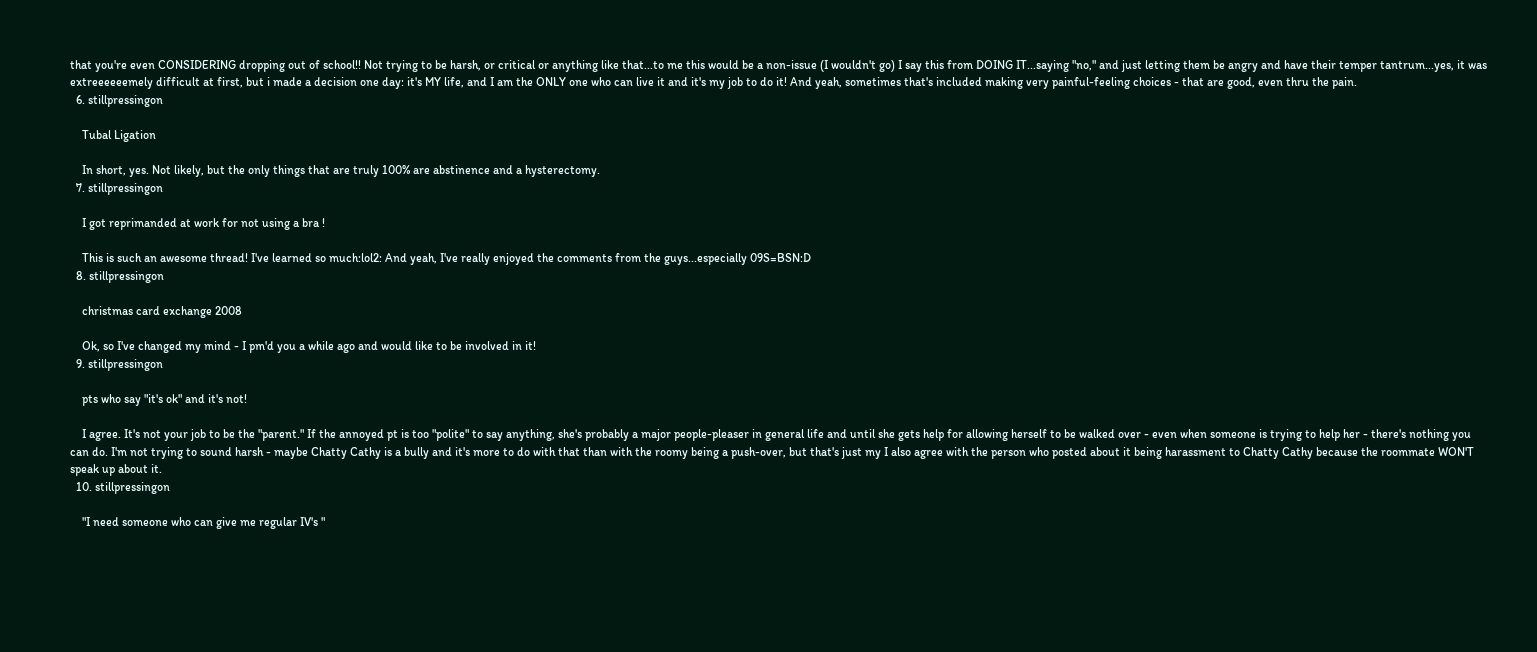that you're even CONSIDERING dropping out of school!! Not trying to be harsh, or critical or anything like that...to me this would be a non-issue (I wouldn't go) I say this from DOING IT...saying "no," and just letting them be angry and have their temper tantrum...yes, it was extreeeeeemely difficult at first, but i made a decision one day: it's MY life, and I am the ONLY one who can live it and it's my job to do it! And yeah, sometimes that's included making very painful-feeling choices - that are good, even thru the pain.
  6. stillpressingon

    Tubal Ligation

    In short, yes. Not likely, but the only things that are truly 100% are abstinence and a hysterectomy.
  7. stillpressingon

    I got reprimanded at work for not using a bra !

    This is such an awesome thread! I've learned so much:lol2: And yeah, I've really enjoyed the comments from the guys...especially 09S=BSN:D
  8. stillpressingon

    christmas card exchange 2008

    Ok, so I've changed my mind - I pm'd you a while ago and would like to be involved in it!
  9. stillpressingon

    pts who say "it's ok" and it's not!

    I agree. It's not your job to be the "parent." If the annoyed pt is too "polite" to say anything, she's probably a major people-pleaser in general life and until she gets help for allowing herself to be walked over - even when someone is trying to help her - there's nothing you can do. I'm not trying to sound harsh - maybe Chatty Cathy is a bully and it's more to do with that than with the roomy being a push-over, but that's just my I also agree with the person who posted about it being harassment to Chatty Cathy because the roommate WON'T speak up about it.
  10. stillpressingon

    "I need someone who can give me regular IV's "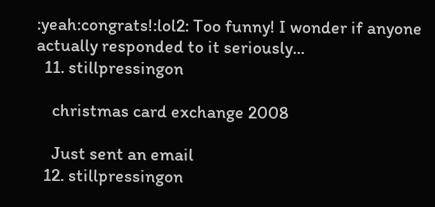:yeah:congrats!:lol2: Too funny! I wonder if anyone actually responded to it seriously...
  11. stillpressingon

    christmas card exchange 2008

    Just sent an email
  12. stillpressingon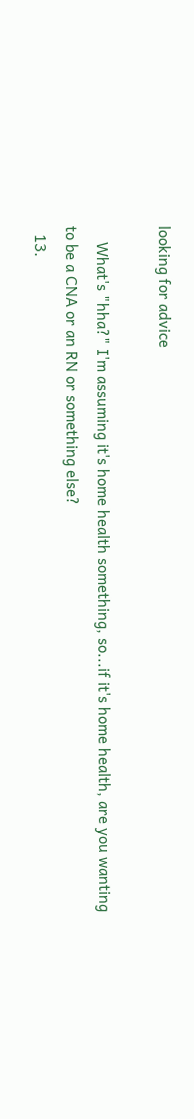looking for advice

    What's "hha?" I'm assuming it's home health something, so...if it's home health, are you wanting to be a CNA or an RN or something else?
  13.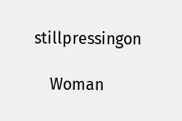stillpressingon

    Woman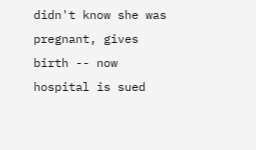didn't know she was pregnant, gives birth -- now hospital is sued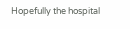Hopefully the hospital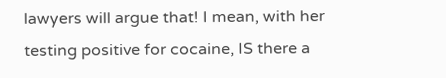lawyers will argue that! I mean, with her testing positive for cocaine, IS there a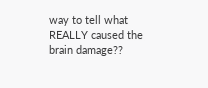way to tell what REALLY caused the brain damage??